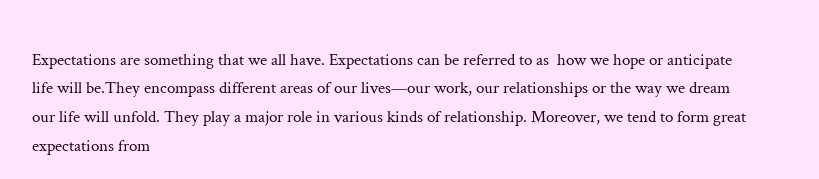Expectations are something that we all have. Expectations can be referred to as  how we hope or anticipate life will be.They encompass different areas of our lives—our work, our relationships or the way we dream our life will unfold. They play a major role in various kinds of relationship. Moreover, we tend to form great expectations from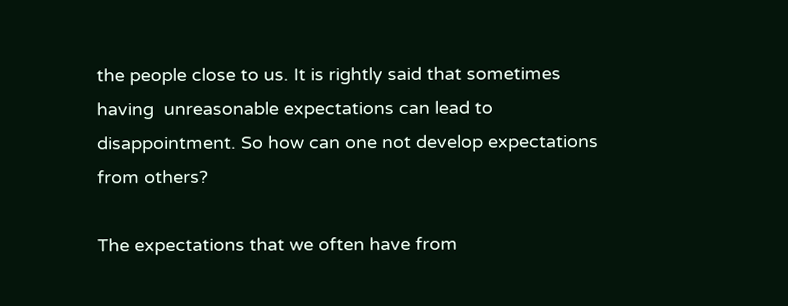the people close to us. It is rightly said that sometimes having  unreasonable expectations can lead to disappointment. So how can one not develop expectations from others?

The expectations that we often have from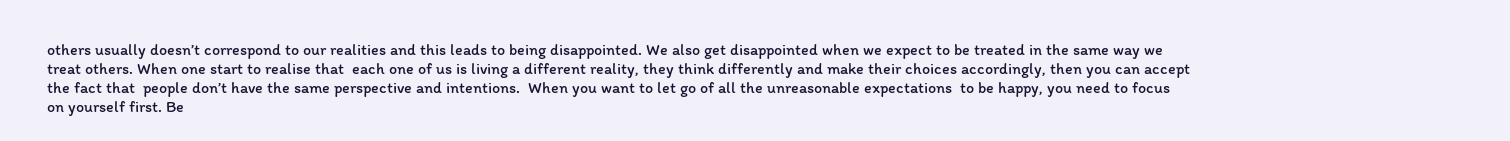others usually doesn’t correspond to our realities and this leads to being disappointed. We also get disappointed when we expect to be treated in the same way we treat others. When one start to realise that  each one of us is living a different reality, they think differently and make their choices accordingly, then you can accept the fact that  people don’t have the same perspective and intentions.  When you want to let go of all the unreasonable expectations  to be happy, you need to focus on yourself first. Be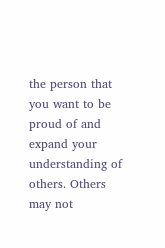the person that you want to be proud of and expand your understanding of others. Others may not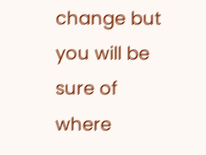change but you will be sure of where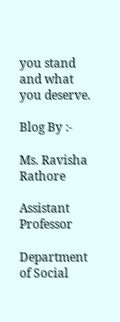you stand and what you deserve.

Blog By :-

Ms. Ravisha Rathore

Assistant Professor

Department of Social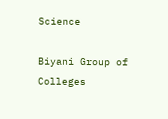Science

Biyani Group of Colleges